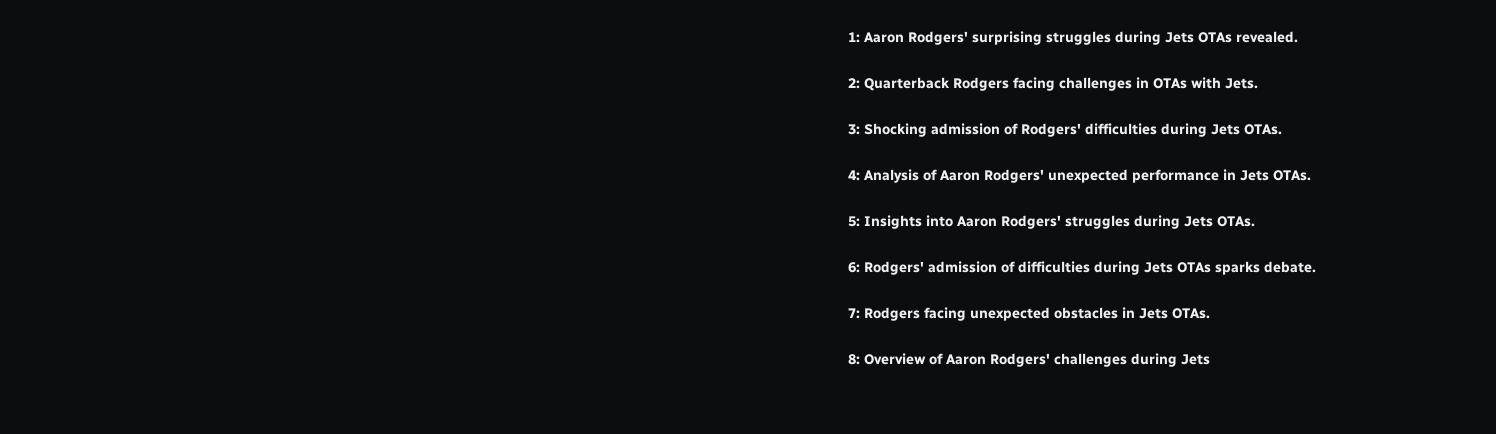1: Aaron Rodgers' surprising struggles during Jets OTAs revealed.

2: Quarterback Rodgers facing challenges in OTAs with Jets.

3: Shocking admission of Rodgers' difficulties during Jets OTAs.

4: Analysis of Aaron Rodgers' unexpected performance in Jets OTAs.

5: Insights into Aaron Rodgers' struggles during Jets OTAs.

6: Rodgers' admission of difficulties during Jets OTAs sparks debate.

7: Rodgers facing unexpected obstacles in Jets OTAs.

8: Overview of Aaron Rodgers' challenges during Jets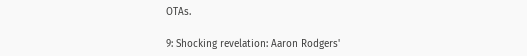OTAs.

9: Shocking revelation: Aaron Rodgers'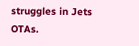struggles in Jets OTAs.